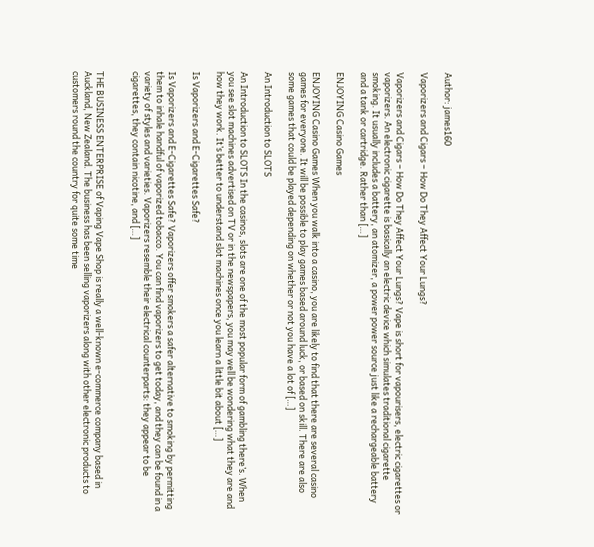Author: james160

Vaporizers and Cigars – How Do They Affect Your Lungs?

Vaporizers and Cigars – How Do They Affect Your Lungs? Vape is short for vapourisers, electric cigarettes or vaporizers. An electronic cigarette is basically an electric device which simulates traditional cigarette smoking. It usually includes a battery, an atomizer, a power power source just like a rechargeable battery and a tank or cartridge. Rather than […]

ENJOYING Casino Games

ENJOYING Casino Games When you walk into a casino, you are likely to find that there are several casino games for everyone. It will be possible to play games based around luck, or based on skill. There are also some games that could be played depending on whether or not you have a lot of […]

An Introduction to SLOTS

An Introduction to SLOTS In the casinos, slots are one of the most popular form of gambling there’s. When you see slot machines advertised on TV or in the newspapers, you may well be wondering what they are and how they work. It’s better to understand slot machines once you learn a little bit about […]

Is Vaporizers and E-Cigarettes Safe?

Is Vaporizers and E-Cigarettes Safe? Vaporizers offer smokers a safer alternative to smoking by permitting them to inhale handful of vaporized tobacco. You can find vaporizers to get today, and they can be found in a variety of styles and varieties. Vaporizers resemble their electrical counterparts: they appear to be cigarettes, they contain nicotine, and […]


THE BUSINESS ENTERPRISE of Vaping Vape Shop is really a well-known e-commerce company based in Auckland, New Zealand. The business has been selling vaporizers along with other electronic products to customers round the country for quite some time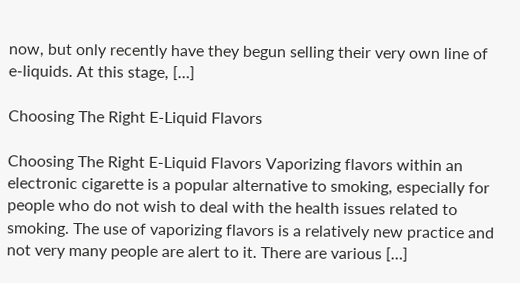now, but only recently have they begun selling their very own line of e-liquids. At this stage, […]

Choosing The Right E-Liquid Flavors

Choosing The Right E-Liquid Flavors Vaporizing flavors within an electronic cigarette is a popular alternative to smoking, especially for people who do not wish to deal with the health issues related to smoking. The use of vaporizing flavors is a relatively new practice and not very many people are alert to it. There are various […]